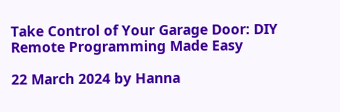Take Control of Your Garage Door: DIY Remote Programming Made Easy

22 March 2024 by Hanna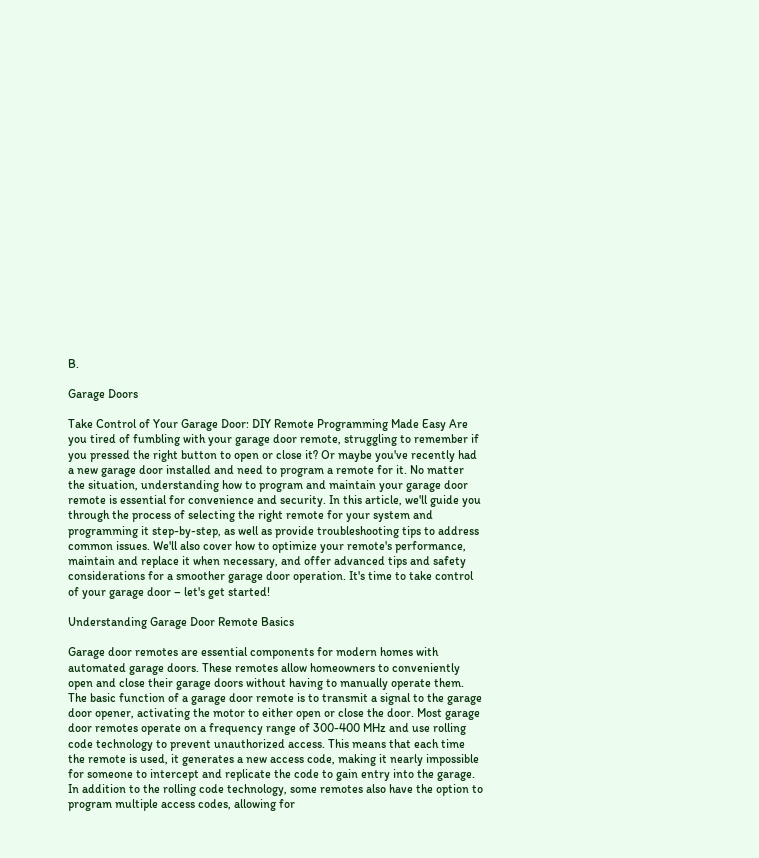B.

Garage Doors

Take Control of Your Garage Door: DIY Remote Programming Made Easy Are you tired of fumbling with your garage door remote, struggling to remember if you pressed the right button to open or close it? Or maybe you've recently had a new garage door installed and need to program a remote for it. No matter the situation, understanding how to program and maintain your garage door remote is essential for convenience and security. In this article, we'll guide you through the process of selecting the right remote for your system and programming it step-by-step, as well as provide troubleshooting tips to address common issues. We'll also cover how to optimize your remote's performance, maintain and replace it when necessary, and offer advanced tips and safety considerations for a smoother garage door operation. It's time to take control of your garage door – let's get started!

Understanding Garage Door Remote Basics

Garage door remotes are essential components for modern homes with automated garage doors. These remotes allow homeowners to conveniently open and close their garage doors without having to manually operate them. The basic function of a garage door remote is to transmit a signal to the garage door opener, activating the motor to either open or close the door. Most garage door remotes operate on a frequency range of 300-400 MHz and use rolling code technology to prevent unauthorized access. This means that each time the remote is used, it generates a new access code, making it nearly impossible for someone to intercept and replicate the code to gain entry into the garage. In addition to the rolling code technology, some remotes also have the option to program multiple access codes, allowing for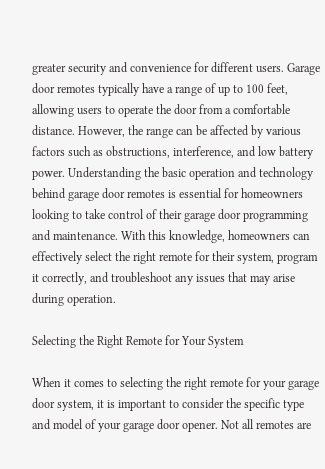greater security and convenience for different users. Garage door remotes typically have a range of up to 100 feet, allowing users to operate the door from a comfortable distance. However, the range can be affected by various factors such as obstructions, interference, and low battery power. Understanding the basic operation and technology behind garage door remotes is essential for homeowners looking to take control of their garage door programming and maintenance. With this knowledge, homeowners can effectively select the right remote for their system, program it correctly, and troubleshoot any issues that may arise during operation.

Selecting the Right Remote for Your System

When it comes to selecting the right remote for your garage door system, it is important to consider the specific type and model of your garage door opener. Not all remotes are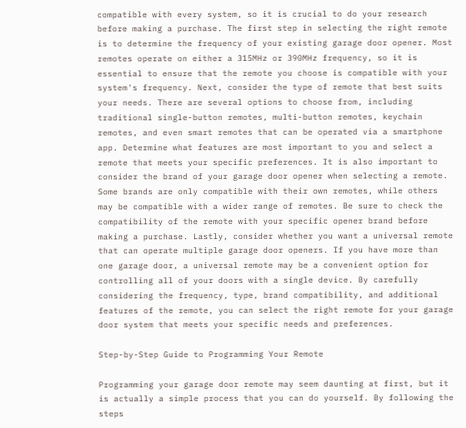compatible with every system, so it is crucial to do your research before making a purchase. The first step in selecting the right remote is to determine the frequency of your existing garage door opener. Most remotes operate on either a 315MHz or 390MHz frequency, so it is essential to ensure that the remote you choose is compatible with your system's frequency. Next, consider the type of remote that best suits your needs. There are several options to choose from, including traditional single-button remotes, multi-button remotes, keychain remotes, and even smart remotes that can be operated via a smartphone app. Determine what features are most important to you and select a remote that meets your specific preferences. It is also important to consider the brand of your garage door opener when selecting a remote. Some brands are only compatible with their own remotes, while others may be compatible with a wider range of remotes. Be sure to check the compatibility of the remote with your specific opener brand before making a purchase. Lastly, consider whether you want a universal remote that can operate multiple garage door openers. If you have more than one garage door, a universal remote may be a convenient option for controlling all of your doors with a single device. By carefully considering the frequency, type, brand compatibility, and additional features of the remote, you can select the right remote for your garage door system that meets your specific needs and preferences.

Step-by-Step Guide to Programming Your Remote

Programming your garage door remote may seem daunting at first, but it is actually a simple process that you can do yourself. By following the steps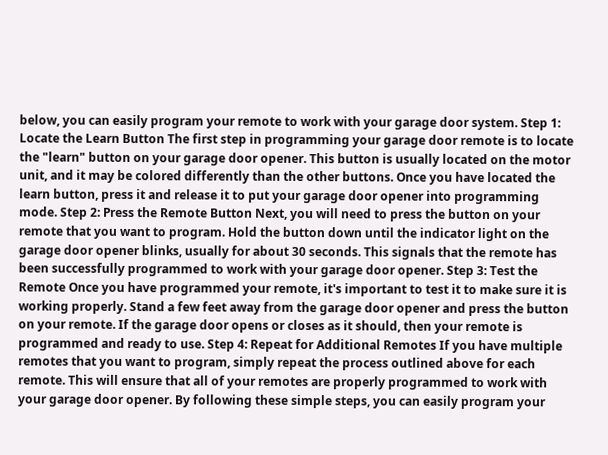below, you can easily program your remote to work with your garage door system. Step 1: Locate the Learn Button The first step in programming your garage door remote is to locate the "learn" button on your garage door opener. This button is usually located on the motor unit, and it may be colored differently than the other buttons. Once you have located the learn button, press it and release it to put your garage door opener into programming mode. Step 2: Press the Remote Button Next, you will need to press the button on your remote that you want to program. Hold the button down until the indicator light on the garage door opener blinks, usually for about 30 seconds. This signals that the remote has been successfully programmed to work with your garage door opener. Step 3: Test the Remote Once you have programmed your remote, it's important to test it to make sure it is working properly. Stand a few feet away from the garage door opener and press the button on your remote. If the garage door opens or closes as it should, then your remote is programmed and ready to use. Step 4: Repeat for Additional Remotes If you have multiple remotes that you want to program, simply repeat the process outlined above for each remote. This will ensure that all of your remotes are properly programmed to work with your garage door opener. By following these simple steps, you can easily program your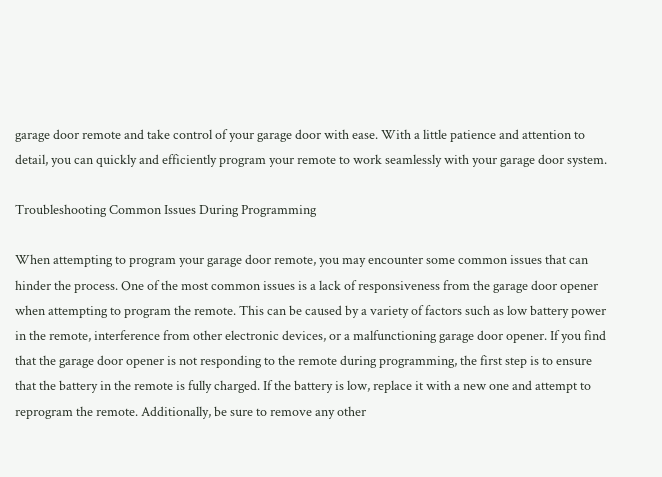garage door remote and take control of your garage door with ease. With a little patience and attention to detail, you can quickly and efficiently program your remote to work seamlessly with your garage door system.

Troubleshooting Common Issues During Programming

When attempting to program your garage door remote, you may encounter some common issues that can hinder the process. One of the most common issues is a lack of responsiveness from the garage door opener when attempting to program the remote. This can be caused by a variety of factors such as low battery power in the remote, interference from other electronic devices, or a malfunctioning garage door opener. If you find that the garage door opener is not responding to the remote during programming, the first step is to ensure that the battery in the remote is fully charged. If the battery is low, replace it with a new one and attempt to reprogram the remote. Additionally, be sure to remove any other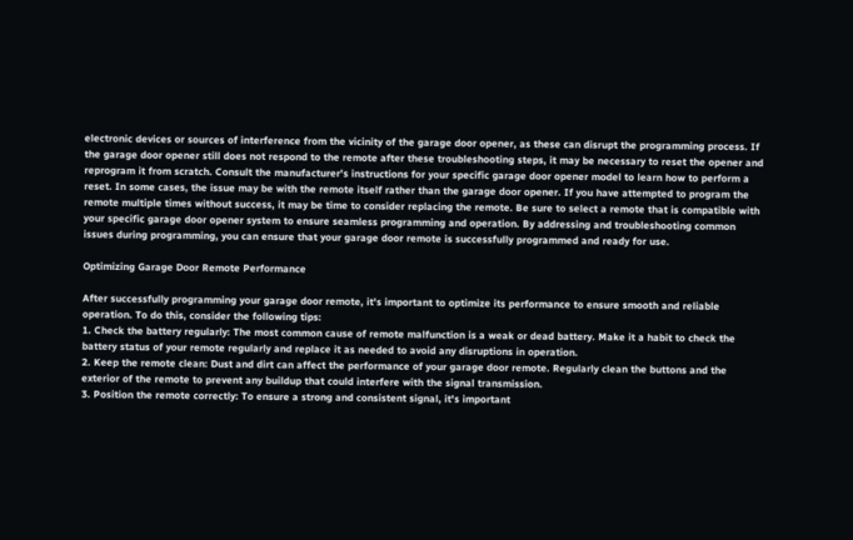electronic devices or sources of interference from the vicinity of the garage door opener, as these can disrupt the programming process. If the garage door opener still does not respond to the remote after these troubleshooting steps, it may be necessary to reset the opener and reprogram it from scratch. Consult the manufacturer's instructions for your specific garage door opener model to learn how to perform a reset. In some cases, the issue may be with the remote itself rather than the garage door opener. If you have attempted to program the remote multiple times without success, it may be time to consider replacing the remote. Be sure to select a remote that is compatible with your specific garage door opener system to ensure seamless programming and operation. By addressing and troubleshooting common issues during programming, you can ensure that your garage door remote is successfully programmed and ready for use.

Optimizing Garage Door Remote Performance

After successfully programming your garage door remote, it's important to optimize its performance to ensure smooth and reliable operation. To do this, consider the following tips:
1. Check the battery regularly: The most common cause of remote malfunction is a weak or dead battery. Make it a habit to check the battery status of your remote regularly and replace it as needed to avoid any disruptions in operation.
2. Keep the remote clean: Dust and dirt can affect the performance of your garage door remote. Regularly clean the buttons and the exterior of the remote to prevent any buildup that could interfere with the signal transmission.
3. Position the remote correctly: To ensure a strong and consistent signal, it's important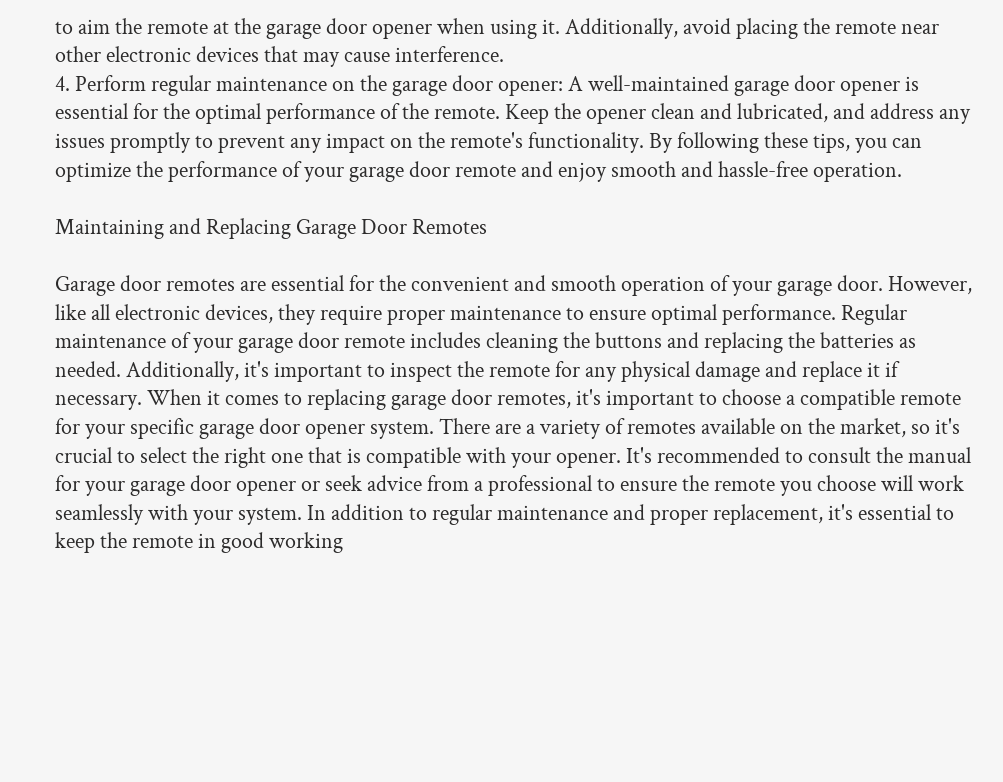to aim the remote at the garage door opener when using it. Additionally, avoid placing the remote near other electronic devices that may cause interference.
4. Perform regular maintenance on the garage door opener: A well-maintained garage door opener is essential for the optimal performance of the remote. Keep the opener clean and lubricated, and address any issues promptly to prevent any impact on the remote's functionality. By following these tips, you can optimize the performance of your garage door remote and enjoy smooth and hassle-free operation.

Maintaining and Replacing Garage Door Remotes

Garage door remotes are essential for the convenient and smooth operation of your garage door. However, like all electronic devices, they require proper maintenance to ensure optimal performance. Regular maintenance of your garage door remote includes cleaning the buttons and replacing the batteries as needed. Additionally, it's important to inspect the remote for any physical damage and replace it if necessary. When it comes to replacing garage door remotes, it's important to choose a compatible remote for your specific garage door opener system. There are a variety of remotes available on the market, so it's crucial to select the right one that is compatible with your opener. It's recommended to consult the manual for your garage door opener or seek advice from a professional to ensure the remote you choose will work seamlessly with your system. In addition to regular maintenance and proper replacement, it's essential to keep the remote in good working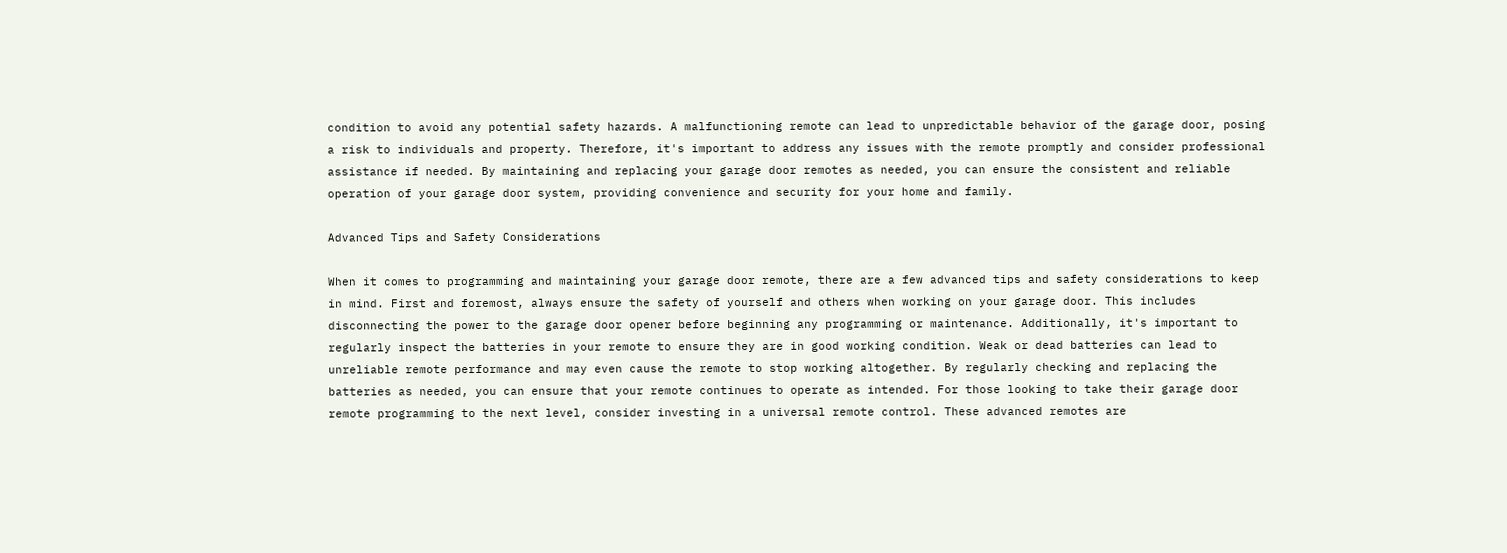condition to avoid any potential safety hazards. A malfunctioning remote can lead to unpredictable behavior of the garage door, posing a risk to individuals and property. Therefore, it's important to address any issues with the remote promptly and consider professional assistance if needed. By maintaining and replacing your garage door remotes as needed, you can ensure the consistent and reliable operation of your garage door system, providing convenience and security for your home and family.

Advanced Tips and Safety Considerations

When it comes to programming and maintaining your garage door remote, there are a few advanced tips and safety considerations to keep in mind. First and foremost, always ensure the safety of yourself and others when working on your garage door. This includes disconnecting the power to the garage door opener before beginning any programming or maintenance. Additionally, it's important to regularly inspect the batteries in your remote to ensure they are in good working condition. Weak or dead batteries can lead to unreliable remote performance and may even cause the remote to stop working altogether. By regularly checking and replacing the batteries as needed, you can ensure that your remote continues to operate as intended. For those looking to take their garage door remote programming to the next level, consider investing in a universal remote control. These advanced remotes are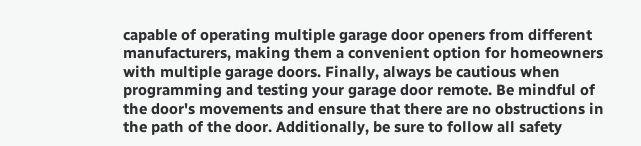capable of operating multiple garage door openers from different manufacturers, making them a convenient option for homeowners with multiple garage doors. Finally, always be cautious when programming and testing your garage door remote. Be mindful of the door's movements and ensure that there are no obstructions in the path of the door. Additionally, be sure to follow all safety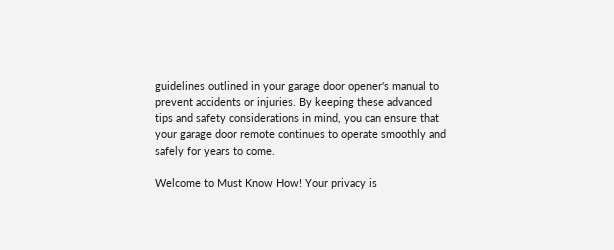guidelines outlined in your garage door opener's manual to prevent accidents or injuries. By keeping these advanced tips and safety considerations in mind, you can ensure that your garage door remote continues to operate smoothly and safely for years to come.

Welcome to Must Know How! Your privacy is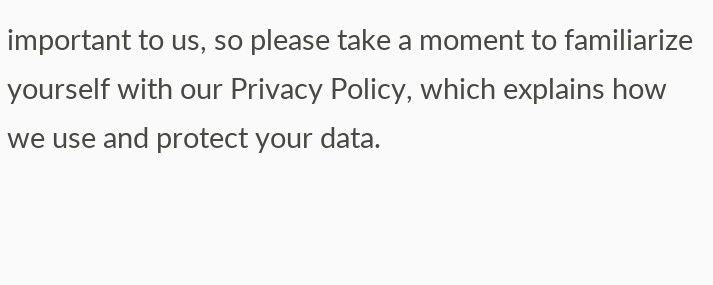important to us, so please take a moment to familiarize yourself with our Privacy Policy, which explains how we use and protect your data.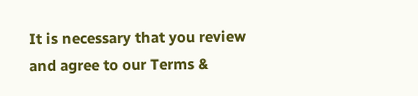It is necessary that you review and agree to our Terms &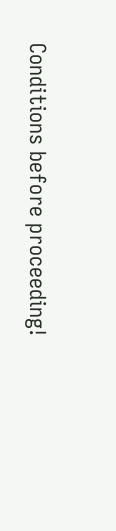Conditions before proceeding!